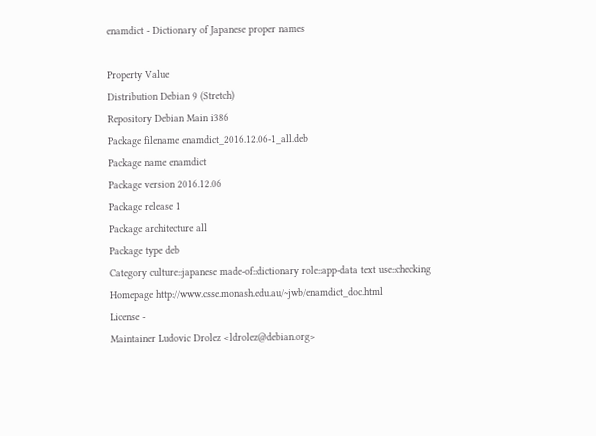enamdict - Dictionary of Japanese proper names

Property Value
Distribution Debian 9 (Stretch)
Repository Debian Main i386
Package filename enamdict_2016.12.06-1_all.deb
Package name enamdict
Package version 2016.12.06
Package release 1
Package architecture all
Package type deb
Category culture::japanese made-of::dictionary role::app-data text use::checking
Homepage http://www.csse.monash.edu.au/~jwb/enamdict_doc.html
License -
Maintainer Ludovic Drolez <ldrolez@debian.org>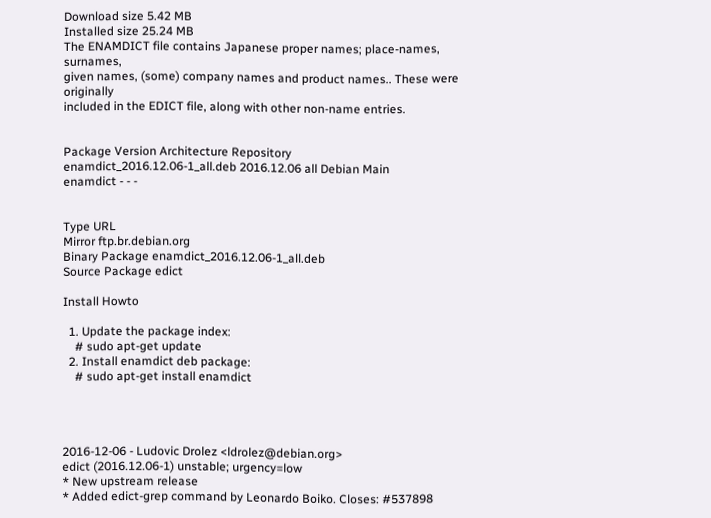Download size 5.42 MB
Installed size 25.24 MB
The ENAMDICT file contains Japanese proper names; place-names, surnames,
given names, (some) company names and product names.. These were originally
included in the EDICT file, along with other non-name entries.


Package Version Architecture Repository
enamdict_2016.12.06-1_all.deb 2016.12.06 all Debian Main
enamdict - - -


Type URL
Mirror ftp.br.debian.org
Binary Package enamdict_2016.12.06-1_all.deb
Source Package edict

Install Howto

  1. Update the package index:
    # sudo apt-get update
  2. Install enamdict deb package:
    # sudo apt-get install enamdict




2016-12-06 - Ludovic Drolez <ldrolez@debian.org>
edict (2016.12.06-1) unstable; urgency=low
* New upstream release
* Added edict-grep command by Leonardo Boiko. Closes: #537898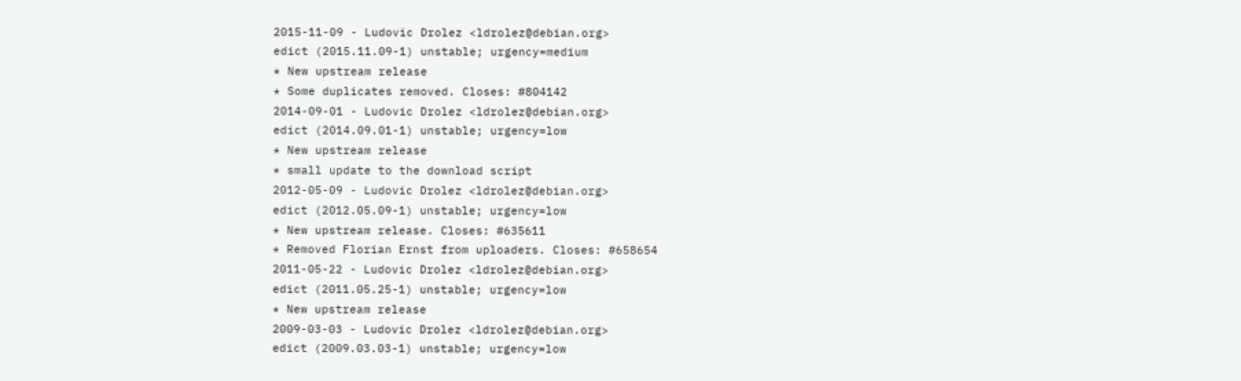2015-11-09 - Ludovic Drolez <ldrolez@debian.org>
edict (2015.11.09-1) unstable; urgency=medium
* New upstream release
* Some duplicates removed. Closes: #804142
2014-09-01 - Ludovic Drolez <ldrolez@debian.org>
edict (2014.09.01-1) unstable; urgency=low
* New upstream release
* small update to the download script
2012-05-09 - Ludovic Drolez <ldrolez@debian.org>
edict (2012.05.09-1) unstable; urgency=low
* New upstream release. Closes: #635611
* Removed Florian Ernst from uploaders. Closes: #658654
2011-05-22 - Ludovic Drolez <ldrolez@debian.org>
edict (2011.05.25-1) unstable; urgency=low
* New upstream release
2009-03-03 - Ludovic Drolez <ldrolez@debian.org>
edict (2009.03.03-1) unstable; urgency=low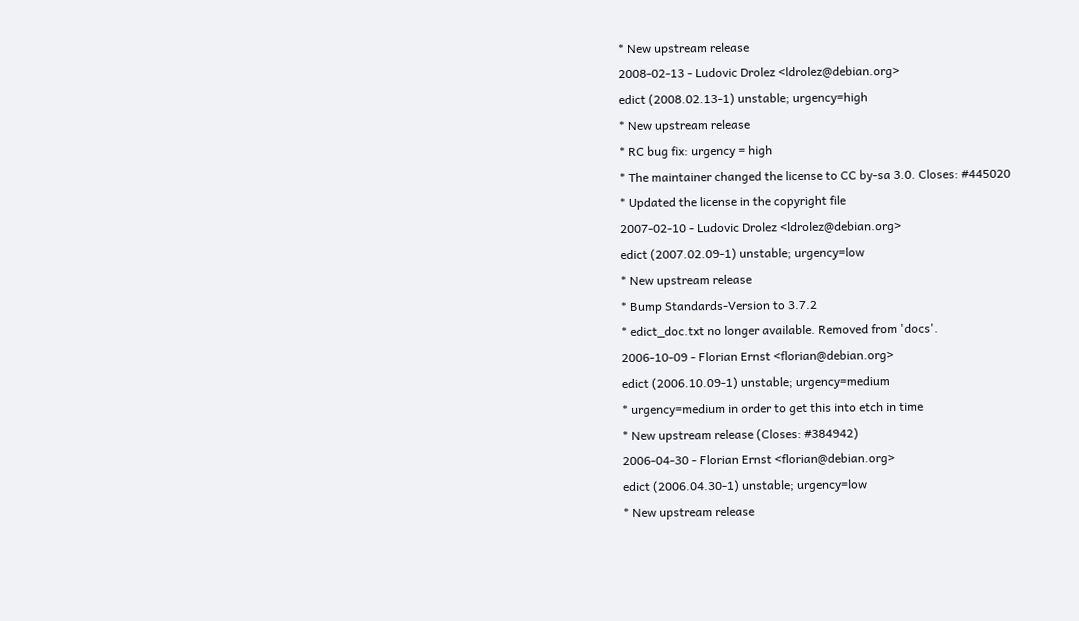* New upstream release
2008-02-13 - Ludovic Drolez <ldrolez@debian.org>
edict (2008.02.13-1) unstable; urgency=high
* New upstream release
* RC bug fix: urgency = high
* The maintainer changed the license to CC by-sa 3.0. Closes: #445020
* Updated the license in the copyright file
2007-02-10 - Ludovic Drolez <ldrolez@debian.org>
edict (2007.02.09-1) unstable; urgency=low
* New upstream release
* Bump Standards-Version to 3.7.2
* edict_doc.txt no longer available. Removed from 'docs'.
2006-10-09 - Florian Ernst <florian@debian.org>
edict (2006.10.09-1) unstable; urgency=medium
* urgency=medium in order to get this into etch in time
* New upstream release (Closes: #384942)
2006-04-30 - Florian Ernst <florian@debian.org>
edict (2006.04.30-1) unstable; urgency=low
* New upstream release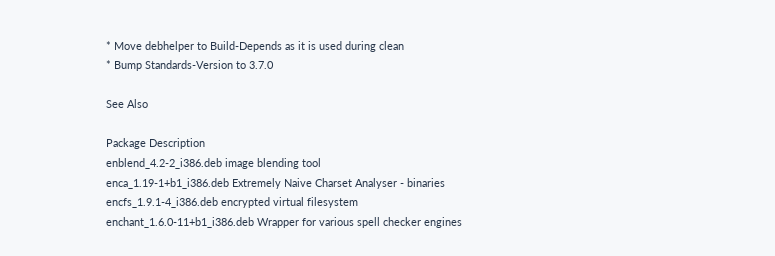* Move debhelper to Build-Depends as it is used during clean
* Bump Standards-Version to 3.7.0

See Also

Package Description
enblend_4.2-2_i386.deb image blending tool
enca_1.19-1+b1_i386.deb Extremely Naive Charset Analyser - binaries
encfs_1.9.1-4_i386.deb encrypted virtual filesystem
enchant_1.6.0-11+b1_i386.deb Wrapper for various spell checker engines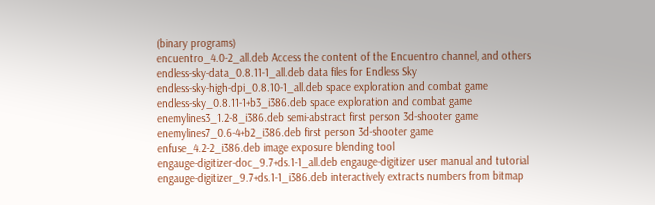(binary programs)
encuentro_4.0-2_all.deb Access the content of the Encuentro channel, and others
endless-sky-data_0.8.11-1_all.deb data files for Endless Sky
endless-sky-high-dpi_0.8.10-1_all.deb space exploration and combat game
endless-sky_0.8.11-1+b3_i386.deb space exploration and combat game
enemylines3_1.2-8_i386.deb semi-abstract first person 3d-shooter game
enemylines7_0.6-4+b2_i386.deb first person 3d-shooter game
enfuse_4.2-2_i386.deb image exposure blending tool
engauge-digitizer-doc_9.7+ds.1-1_all.deb engauge-digitizer user manual and tutorial
engauge-digitizer_9.7+ds.1-1_i386.deb interactively extracts numbers from bitmap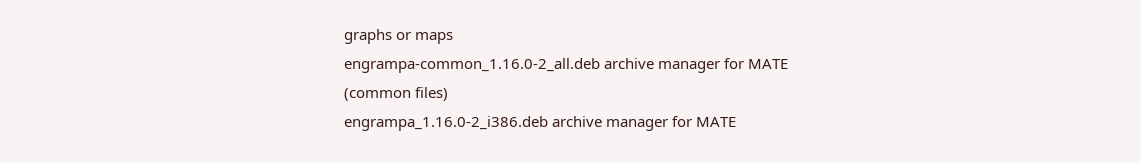graphs or maps
engrampa-common_1.16.0-2_all.deb archive manager for MATE (common files)
engrampa_1.16.0-2_i386.deb archive manager for MATE